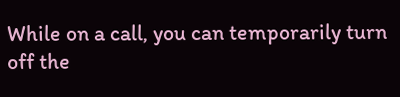While on a call, you can temporarily turn off the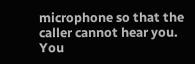microphone so that the caller cannot hear you. You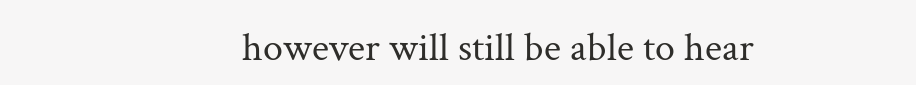however will still be able to hear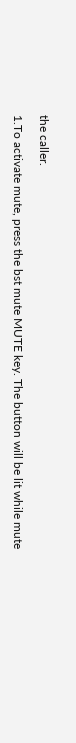the caller.

1.To activate mute, press the bst mute MUTE key. The button will be lit while mute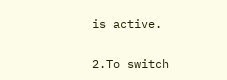is active.

2.To switch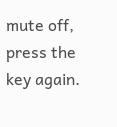mute off, press the key again.